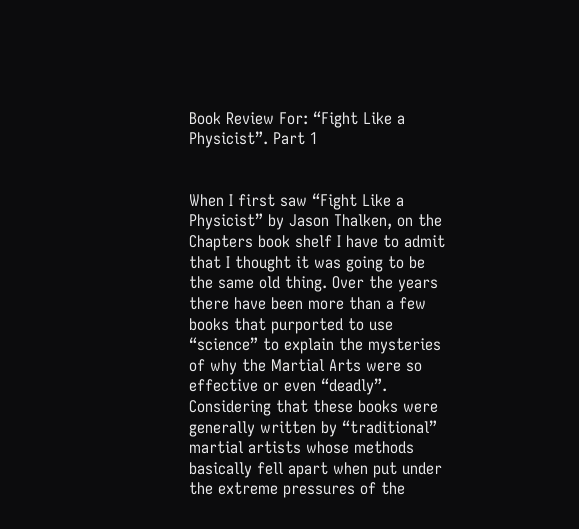Book Review For: “Fight Like a Physicist”. Part 1


When I first saw “Fight Like a Physicist” by Jason Thalken, on the Chapters book shelf I have to admit that I thought it was going to be the same old thing. Over the years there have been more than a few books that purported to use “science” to explain the mysteries of why the Martial Arts were so effective or even “deadly”. Considering that these books were generally written by “traditional” martial artists whose methods basically fell apart when put under the extreme pressures of the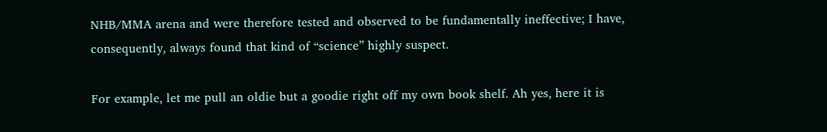NHB/MMA arena and were therefore tested and observed to be fundamentally ineffective; I have, consequently, always found that kind of “science” highly suspect.

For example, let me pull an oldie but a goodie right off my own book shelf. Ah yes, here it is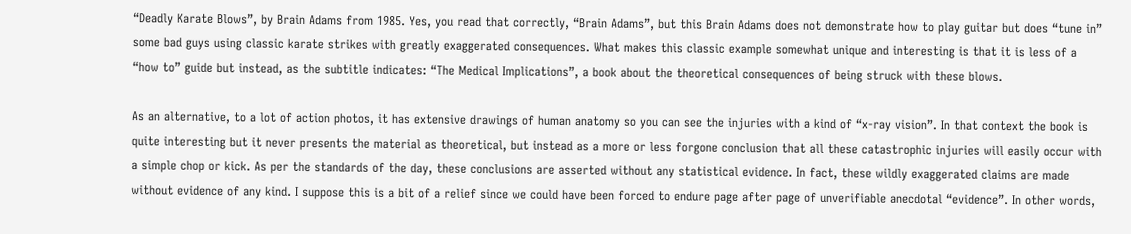“Deadly Karate Blows”, by Brain Adams from 1985. Yes, you read that correctly, “Brain Adams”, but this Brain Adams does not demonstrate how to play guitar but does “tune in” some bad guys using classic karate strikes with greatly exaggerated consequences. What makes this classic example somewhat unique and interesting is that it is less of a “how to” guide but instead, as the subtitle indicates: “The Medical Implications”, a book about the theoretical consequences of being struck with these blows.

As an alternative, to a lot of action photos, it has extensive drawings of human anatomy so you can see the injuries with a kind of “x-ray vision”. In that context the book is quite interesting but it never presents the material as theoretical, but instead as a more or less forgone conclusion that all these catastrophic injuries will easily occur with a simple chop or kick. As per the standards of the day, these conclusions are asserted without any statistical evidence. In fact, these wildly exaggerated claims are made without evidence of any kind. I suppose this is a bit of a relief since we could have been forced to endure page after page of unverifiable anecdotal “evidence”. In other words,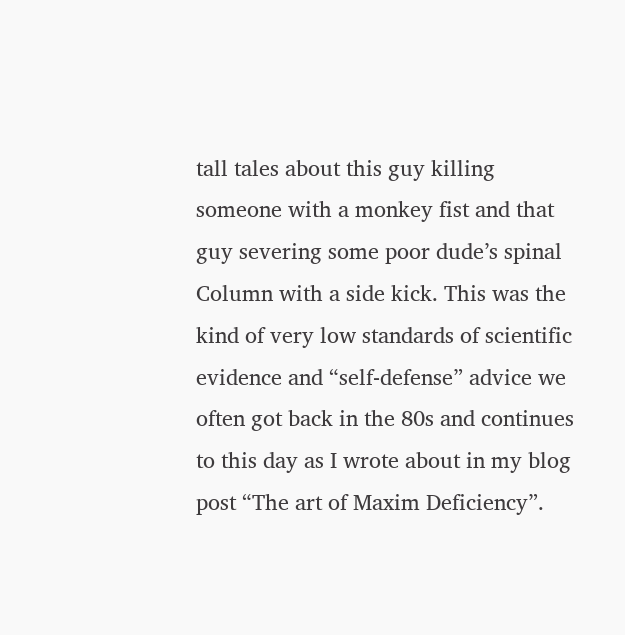tall tales about this guy killing someone with a monkey fist and that guy severing some poor dude’s spinal Column with a side kick. This was the kind of very low standards of scientific evidence and “self-defense” advice we often got back in the 80s and continues to this day as I wrote about in my blog post “The art of Maxim Deficiency”.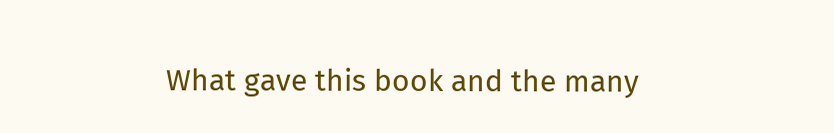What gave this book and the many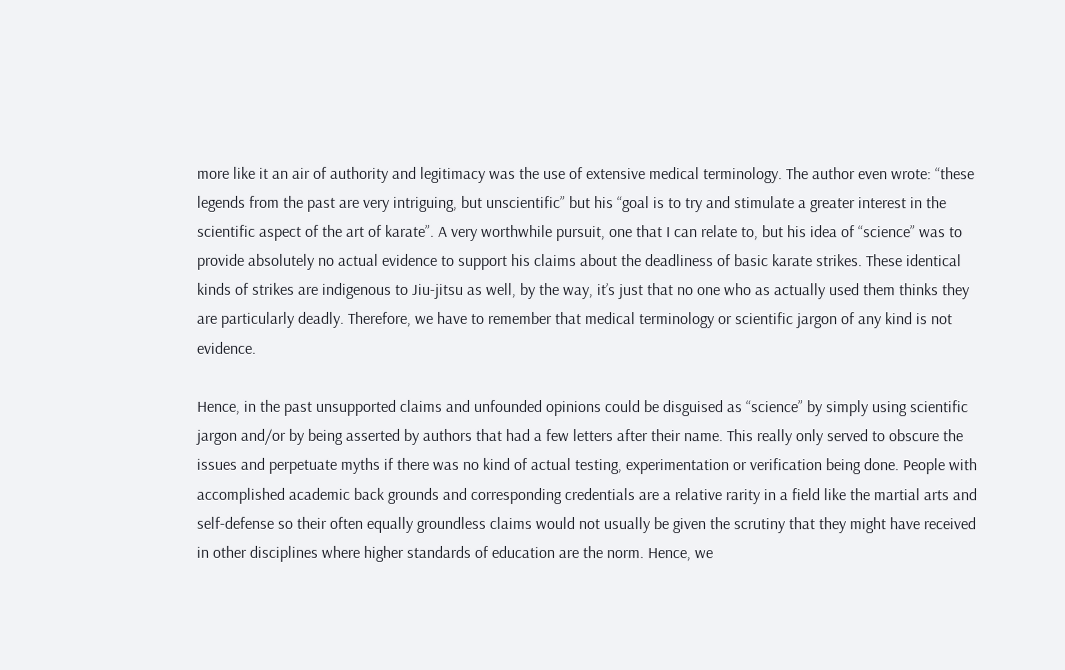more like it an air of authority and legitimacy was the use of extensive medical terminology. The author even wrote: “these legends from the past are very intriguing, but unscientific” but his “goal is to try and stimulate a greater interest in the scientific aspect of the art of karate”. A very worthwhile pursuit, one that I can relate to, but his idea of “science” was to provide absolutely no actual evidence to support his claims about the deadliness of basic karate strikes. These identical kinds of strikes are indigenous to Jiu-jitsu as well, by the way, it’s just that no one who as actually used them thinks they are particularly deadly. Therefore, we have to remember that medical terminology or scientific jargon of any kind is not evidence.

Hence, in the past unsupported claims and unfounded opinions could be disguised as “science” by simply using scientific jargon and/or by being asserted by authors that had a few letters after their name. This really only served to obscure the issues and perpetuate myths if there was no kind of actual testing, experimentation or verification being done. People with accomplished academic back grounds and corresponding credentials are a relative rarity in a field like the martial arts and self-defense so their often equally groundless claims would not usually be given the scrutiny that they might have received in other disciplines where higher standards of education are the norm. Hence, we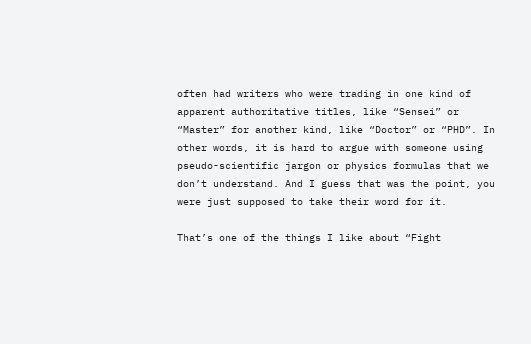often had writers who were trading in one kind of apparent authoritative titles, like “Sensei” or “Master” for another kind, like “Doctor” or “PHD”. In other words, it is hard to argue with someone using pseudo-scientific jargon or physics formulas that we don’t understand. And I guess that was the point, you were just supposed to take their word for it.

That’s one of the things I like about “Fight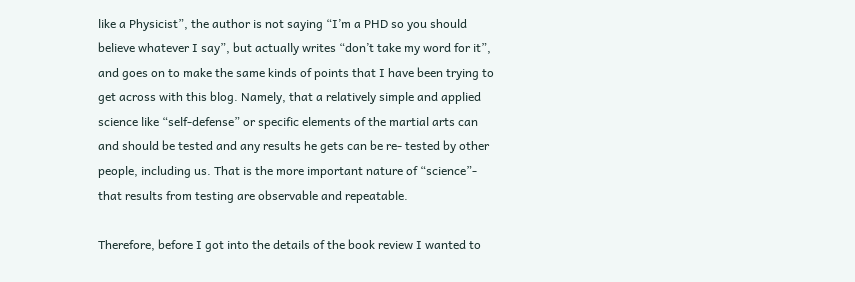like a Physicist”, the author is not saying “I’m a PHD so you should believe whatever I say”, but actually writes “don’t take my word for it”, and goes on to make the same kinds of points that I have been trying to get across with this blog. Namely, that a relatively simple and applied science like “self-defense” or specific elements of the martial arts can and should be tested and any results he gets can be re- tested by other people, including us. That is the more important nature of “science”- that results from testing are observable and repeatable.

Therefore, before I got into the details of the book review I wanted to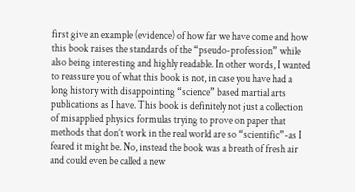first give an example (evidence) of how far we have come and how this book raises the standards of the “pseudo-profession” while also being interesting and highly readable. In other words, I wanted to reassure you of what this book is not, in case you have had a long history with disappointing “science” based martial arts publications as I have. This book is definitely not just a collection of misapplied physics formulas trying to prove on paper that methods that don’t work in the real world are so “scientific”-as I feared it might be. No, instead the book was a breath of fresh air and could even be called a new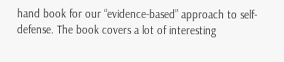hand book for our “evidence-based” approach to self-defense. The book covers a lot of interesting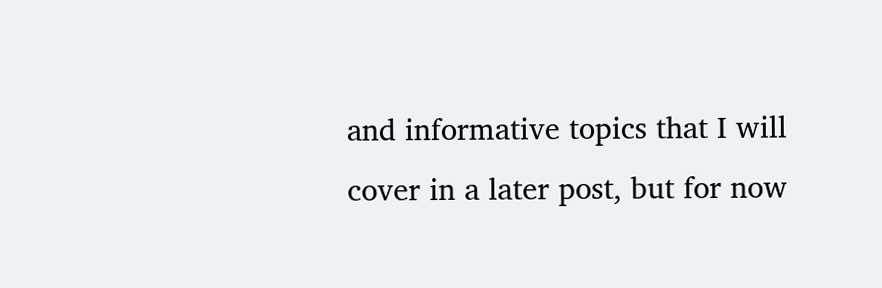and informative topics that I will cover in a later post, but for now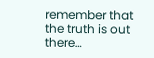remember that the truth is out there…